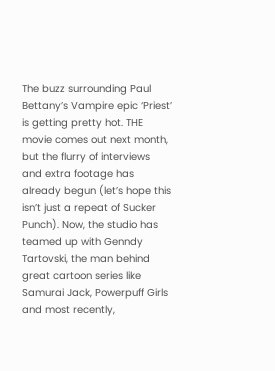The buzz surrounding Paul Bettany’s Vampire epic ‘Priest’ is getting pretty hot. THE movie comes out next month, but the flurry of interviews and extra footage has already begun (let’s hope this isn’t just a repeat of Sucker Punch). Now, the studio has teamed up with Genndy Tartovski, the man behind great cartoon series like Samurai Jack, Powerpuff Girls and most recently,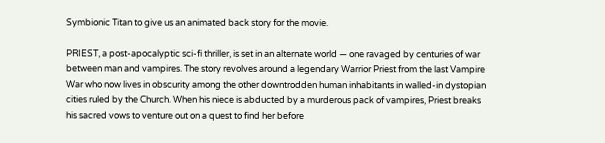Symbionic Titan to give us an animated back story for the movie.

PRIEST, a post-apocalyptic sci-fi thriller, is set in an alternate world — one ravaged by centuries of war between man and vampires. The story revolves around a legendary Warrior Priest from the last Vampire War who now lives in obscurity among the other downtrodden human inhabitants in walled-in dystopian cities ruled by the Church. When his niece is abducted by a murderous pack of vampires, Priest breaks his sacred vows to venture out on a quest to find her before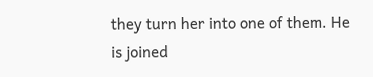they turn her into one of them. He is joined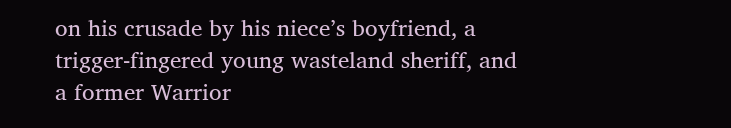on his crusade by his niece’s boyfriend, a trigger-fingered young wasteland sheriff, and a former Warrior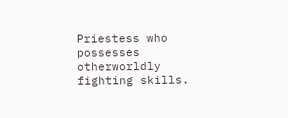Priestess who possesses otherworldly fighting skills.